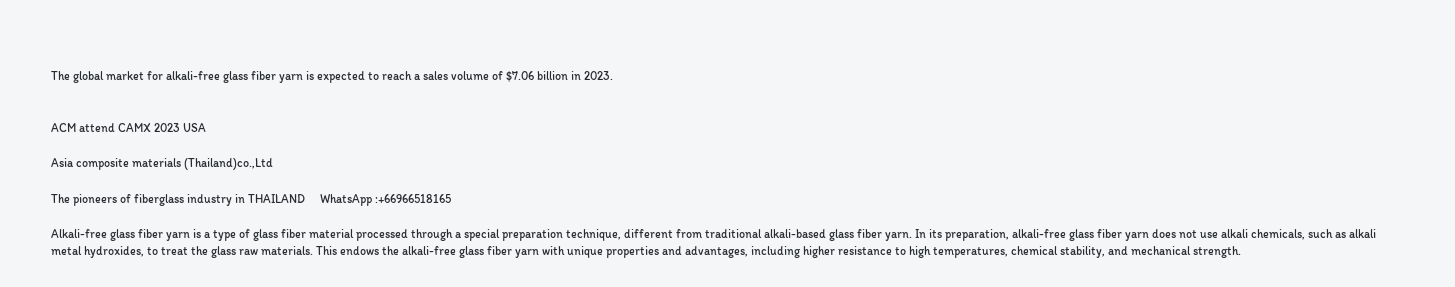The global market for alkali-free glass fiber yarn is expected to reach a sales volume of $7.06 billion in 2023.


ACM attend CAMX 2023 USA

Asia composite materials (Thailand)co.,Ltd

The pioneers of fiberglass industry in THAILAND     WhatsApp :+66966518165

Alkali-free glass fiber yarn is a type of glass fiber material processed through a special preparation technique, different from traditional alkali-based glass fiber yarn. In its preparation, alkali-free glass fiber yarn does not use alkali chemicals, such as alkali metal hydroxides, to treat the glass raw materials. This endows the alkali-free glass fiber yarn with unique properties and advantages, including higher resistance to high temperatures, chemical stability, and mechanical strength.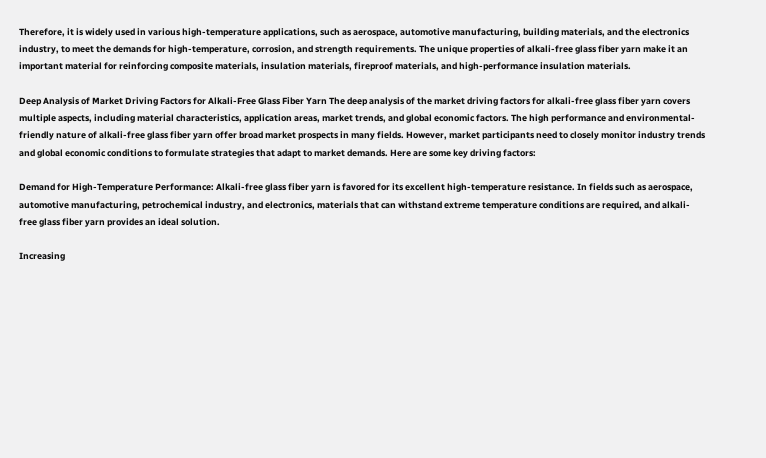Therefore, it is widely used in various high-temperature applications, such as aerospace, automotive manufacturing, building materials, and the electronics industry, to meet the demands for high-temperature, corrosion, and strength requirements. The unique properties of alkali-free glass fiber yarn make it an important material for reinforcing composite materials, insulation materials, fireproof materials, and high-performance insulation materials.

Deep Analysis of Market Driving Factors for Alkali-Free Glass Fiber Yarn The deep analysis of the market driving factors for alkali-free glass fiber yarn covers multiple aspects, including material characteristics, application areas, market trends, and global economic factors. The high performance and environmental-friendly nature of alkali-free glass fiber yarn offer broad market prospects in many fields. However, market participants need to closely monitor industry trends and global economic conditions to formulate strategies that adapt to market demands. Here are some key driving factors:

Demand for High-Temperature Performance: Alkali-free glass fiber yarn is favored for its excellent high-temperature resistance. In fields such as aerospace, automotive manufacturing, petrochemical industry, and electronics, materials that can withstand extreme temperature conditions are required, and alkali-free glass fiber yarn provides an ideal solution.

Increasing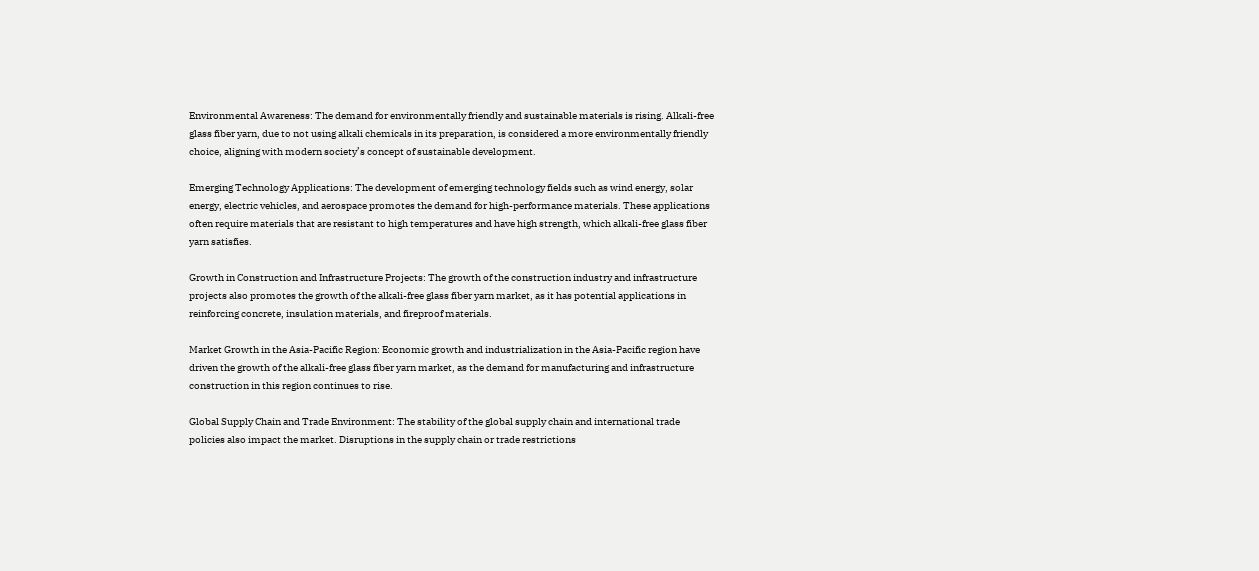Environmental Awareness: The demand for environmentally friendly and sustainable materials is rising. Alkali-free glass fiber yarn, due to not using alkali chemicals in its preparation, is considered a more environmentally friendly choice, aligning with modern society’s concept of sustainable development.

Emerging Technology Applications: The development of emerging technology fields such as wind energy, solar energy, electric vehicles, and aerospace promotes the demand for high-performance materials. These applications often require materials that are resistant to high temperatures and have high strength, which alkali-free glass fiber yarn satisfies.

Growth in Construction and Infrastructure Projects: The growth of the construction industry and infrastructure projects also promotes the growth of the alkali-free glass fiber yarn market, as it has potential applications in reinforcing concrete, insulation materials, and fireproof materials.

Market Growth in the Asia-Pacific Region: Economic growth and industrialization in the Asia-Pacific region have driven the growth of the alkali-free glass fiber yarn market, as the demand for manufacturing and infrastructure construction in this region continues to rise.

Global Supply Chain and Trade Environment: The stability of the global supply chain and international trade policies also impact the market. Disruptions in the supply chain or trade restrictions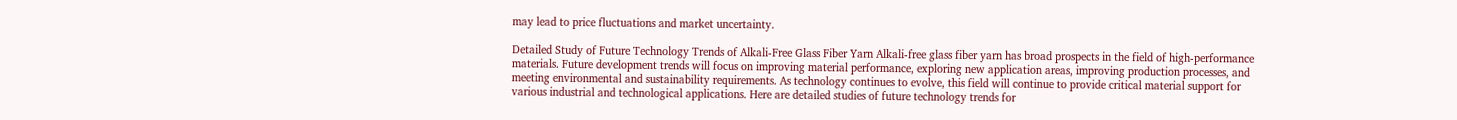may lead to price fluctuations and market uncertainty.

Detailed Study of Future Technology Trends of Alkali-Free Glass Fiber Yarn Alkali-free glass fiber yarn has broad prospects in the field of high-performance materials. Future development trends will focus on improving material performance, exploring new application areas, improving production processes, and meeting environmental and sustainability requirements. As technology continues to evolve, this field will continue to provide critical material support for various industrial and technological applications. Here are detailed studies of future technology trends for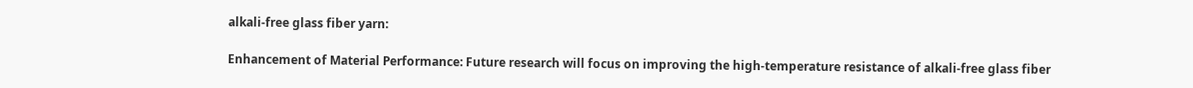alkali-free glass fiber yarn:

Enhancement of Material Performance: Future research will focus on improving the high-temperature resistance of alkali-free glass fiber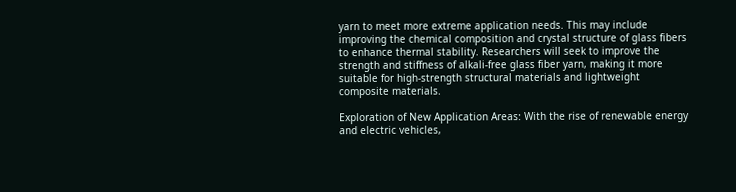yarn to meet more extreme application needs. This may include improving the chemical composition and crystal structure of glass fibers to enhance thermal stability. Researchers will seek to improve the strength and stiffness of alkali-free glass fiber yarn, making it more suitable for high-strength structural materials and lightweight composite materials.

Exploration of New Application Areas: With the rise of renewable energy and electric vehicles,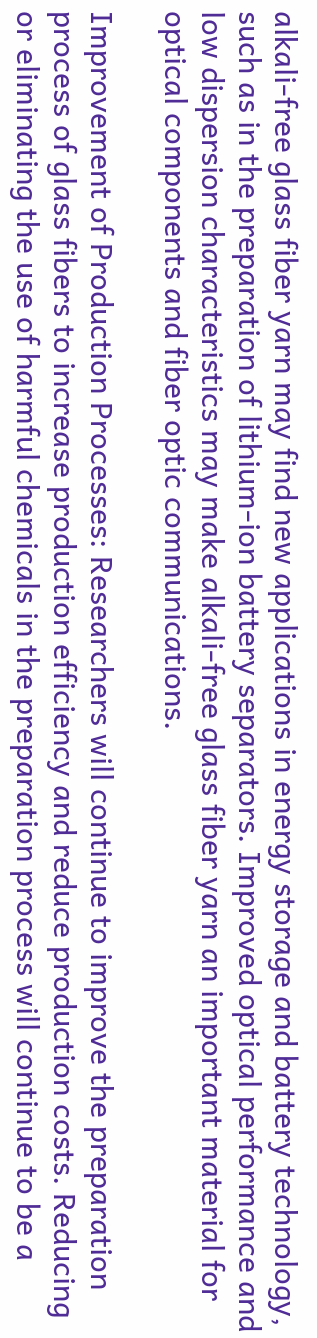alkali-free glass fiber yarn may find new applications in energy storage and battery technology, such as in the preparation of lithium-ion battery separators. Improved optical performance and low dispersion characteristics may make alkali-free glass fiber yarn an important material for optical components and fiber optic communications.

Improvement of Production Processes: Researchers will continue to improve the preparation process of glass fibers to increase production efficiency and reduce production costs. Reducing or eliminating the use of harmful chemicals in the preparation process will continue to be a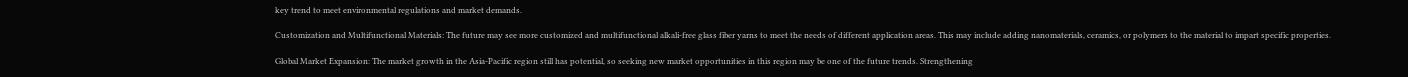key trend to meet environmental regulations and market demands.

Customization and Multifunctional Materials: The future may see more customized and multifunctional alkali-free glass fiber yarns to meet the needs of different application areas. This may include adding nanomaterials, ceramics, or polymers to the material to impart specific properties.

Global Market Expansion: The market growth in the Asia-Pacific region still has potential, so seeking new market opportunities in this region may be one of the future trends. Strengthening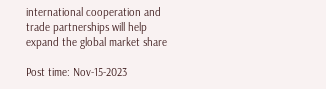international cooperation and trade partnerships will help expand the global market share

Post time: Nov-15-2023